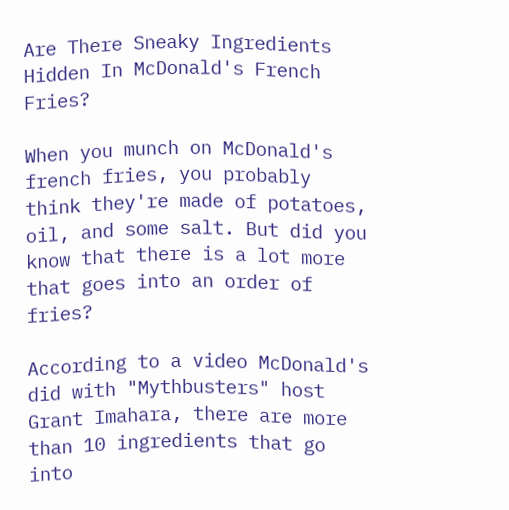Are There Sneaky Ingredients Hidden In McDonald's French Fries?

When you munch on McDonald's french fries, you probably think they're made of potatoes, oil, and some salt. But did you know that there is a lot more that goes into an order of fries?

According to a video McDonald's did with "Mythbusters" host Grant Imahara, there are more than 10 ingredients that go into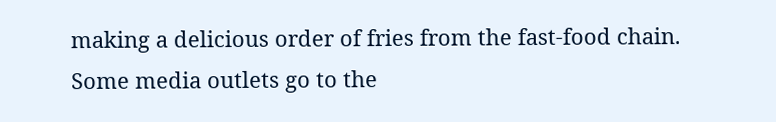making a delicious order of fries from the fast-food chain. Some media outlets go to the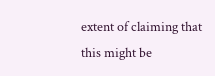extent of claiming that this might be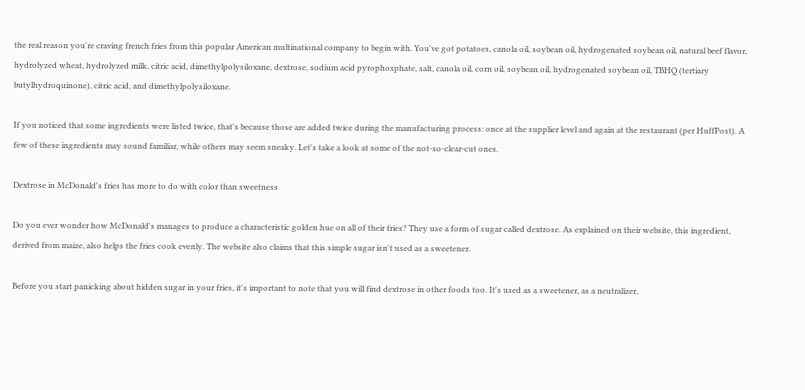the real reason you're craving french fries from this popular American multinational company to begin with. You've got potatoes, canola oil, soybean oil, hydrogenated soybean oil, natural beef flavor, hydrolyzed wheat, hydrolyzed milk, citric acid, dimethylpolysiloxane, dextrose, sodium acid pyrophosphate, salt, canola oil, corn oil, soybean oil, hydrogenated soybean oil, TBHQ (tertiary butylhydroquinone), citric acid, and dimethylpolysiloxane.

If you noticed that some ingredients were listed twice, that's because those are added twice during the manufacturing process: once at the supplier level and again at the restaurant (per HuffPost). A few of these ingredients may sound familiar, while others may seem sneaky. Let's take a look at some of the not-so-clear-cut ones.

Dextrose in McDonald's fries has more to do with color than sweetness

Do you ever wonder how McDonald's manages to produce a characteristic golden hue on all of their fries? They use a form of sugar called dextrose. As explained on their website, this ingredient, derived from maize, also helps the fries cook evenly. The website also claims that this simple sugar isn't used as a sweetener.

Before you start panicking about hidden sugar in your fries, it's important to note that you will find dextrose in other foods too. It's used as a sweetener, as a neutralizer,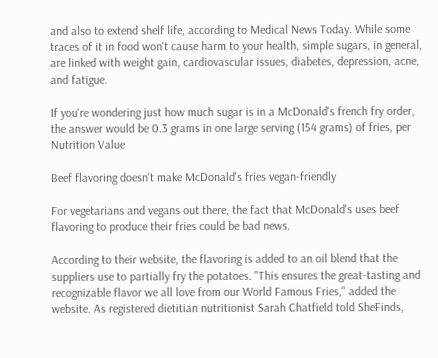and also to extend shelf life, according to Medical News Today. While some traces of it in food won't cause harm to your health, simple sugars, in general, are linked with weight gain, cardiovascular issues, diabetes, depression, acne, and fatigue.

If you're wondering just how much sugar is in a McDonald's french fry order, the answer would be 0.3 grams in one large serving (154 grams) of fries, per Nutrition Value

Beef flavoring doesn't make McDonald's fries vegan-friendly

For vegetarians and vegans out there, the fact that McDonald's uses beef flavoring to produce their fries could be bad news.

According to their website, the flavoring is added to an oil blend that the suppliers use to partially fry the potatoes. "This ensures the great-tasting and recognizable flavor we all love from our World Famous Fries," added the website. As registered dietitian nutritionist Sarah Chatfield told SheFinds,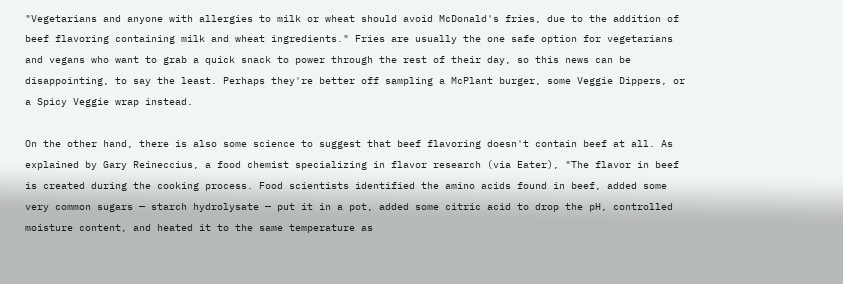"Vegetarians and anyone with allergies to milk or wheat should avoid McDonald's fries, due to the addition of beef flavoring containing milk and wheat ingredients." Fries are usually the one safe option for vegetarians and vegans who want to grab a quick snack to power through the rest of their day, so this news can be disappointing, to say the least. Perhaps they're better off sampling a McPlant burger, some Veggie Dippers, or a Spicy Veggie wrap instead.

On the other hand, there is also some science to suggest that beef flavoring doesn't contain beef at all. As explained by Gary Reineccius, a food chemist specializing in flavor research (via Eater), "The flavor in beef is created during the cooking process. Food scientists identified the amino acids found in beef, added some very common sugars — starch hydrolysate — put it in a pot, added some citric acid to drop the pH, controlled moisture content, and heated it to the same temperature as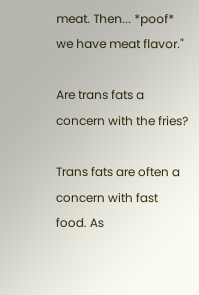meat. Then... *poof* we have meat flavor."

Are trans fats a concern with the fries?

Trans fats are often a concern with fast food. As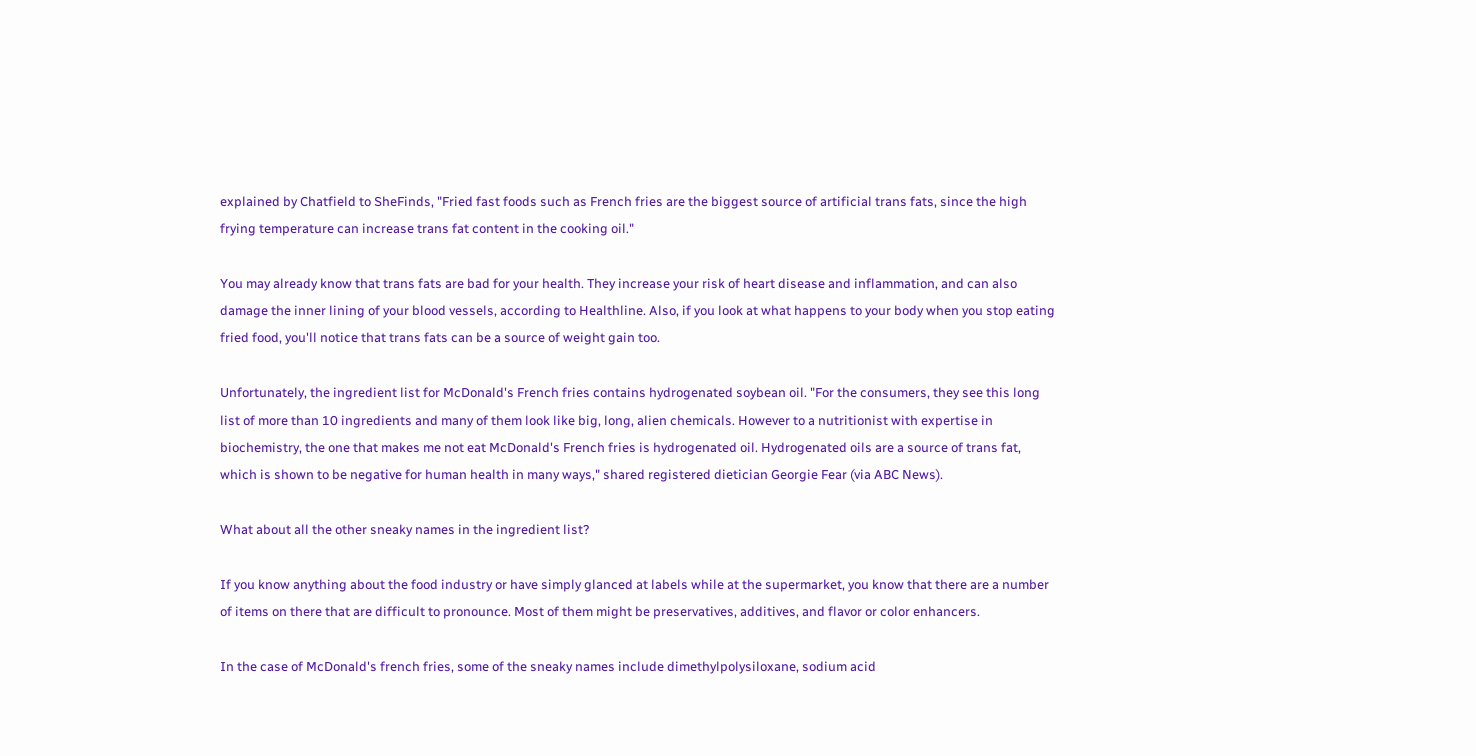explained by Chatfield to SheFinds, "Fried fast foods such as French fries are the biggest source of artificial trans fats, since the high frying temperature can increase trans fat content in the cooking oil."

You may already know that trans fats are bad for your health. They increase your risk of heart disease and inflammation, and can also damage the inner lining of your blood vessels, according to Healthline. Also, if you look at what happens to your body when you stop eating fried food, you'll notice that trans fats can be a source of weight gain too.

Unfortunately, the ingredient list for McDonald's French fries contains hydrogenated soybean oil. "For the consumers, they see this long list of more than 10 ingredients and many of them look like big, long, alien chemicals. However to a nutritionist with expertise in biochemistry, the one that makes me not eat McDonald's French fries is hydrogenated oil. Hydrogenated oils are a source of trans fat, which is shown to be negative for human health in many ways," shared registered dietician Georgie Fear (via ABC News).

What about all the other sneaky names in the ingredient list?

If you know anything about the food industry or have simply glanced at labels while at the supermarket, you know that there are a number of items on there that are difficult to pronounce. Most of them might be preservatives, additives, and flavor or color enhancers.

In the case of McDonald's french fries, some of the sneaky names include dimethylpolysiloxane, sodium acid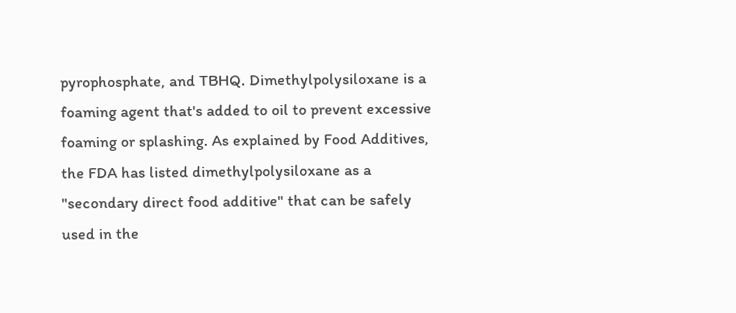pyrophosphate, and TBHQ. Dimethylpolysiloxane is a foaming agent that's added to oil to prevent excessive foaming or splashing. As explained by Food Additives, the FDA has listed dimethylpolysiloxane as a "secondary direct food additive" that can be safely used in the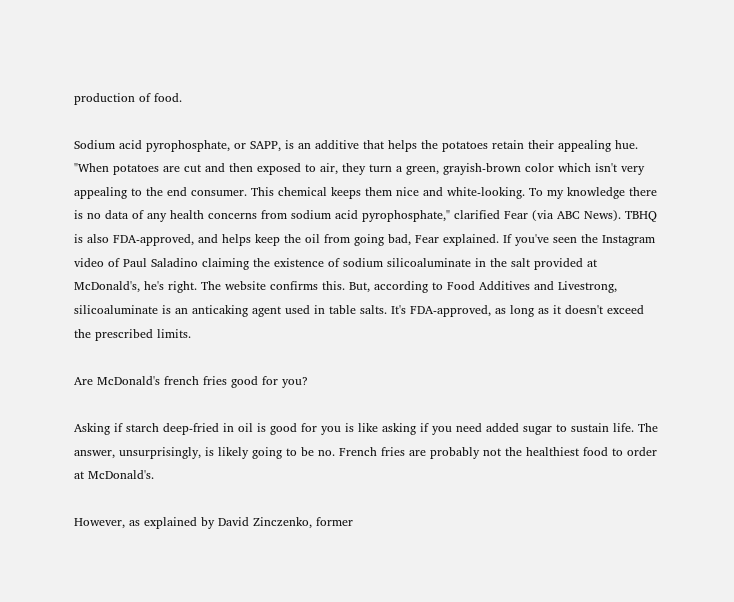production of food.

Sodium acid pyrophosphate, or SAPP, is an additive that helps the potatoes retain their appealing hue. "When potatoes are cut and then exposed to air, they turn a green, grayish-brown color which isn't very appealing to the end consumer. This chemical keeps them nice and white-looking. To my knowledge there is no data of any health concerns from sodium acid pyrophosphate," clarified Fear (via ABC News). TBHQ is also FDA-approved, and helps keep the oil from going bad, Fear explained. If you've seen the Instagram video of Paul Saladino claiming the existence of sodium silicoaluminate in the salt provided at McDonald's, he's right. The website confirms this. But, according to Food Additives and Livestrong, silicoaluminate is an anticaking agent used in table salts. It's FDA-approved, as long as it doesn't exceed the prescribed limits.

Are McDonald's french fries good for you?

Asking if starch deep-fried in oil is good for you is like asking if you need added sugar to sustain life. The answer, unsurprisingly, is likely going to be no. French fries are probably not the healthiest food to order at McDonald's.

However, as explained by David Zinczenko, former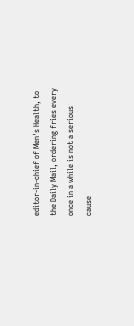editor-in-chief of Men's Health, to the Daily Mail, ordering fries every once in a while is not a serious cause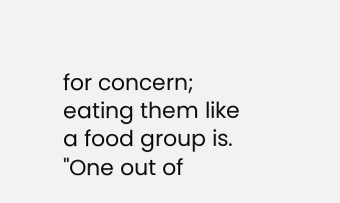for concern; eating them like a food group is. "One out of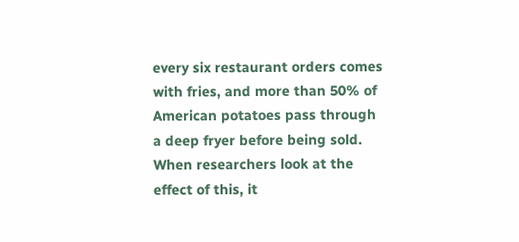every six restaurant orders comes with fries, and more than 50% of American potatoes pass through a deep fryer before being sold. When researchers look at the effect of this, it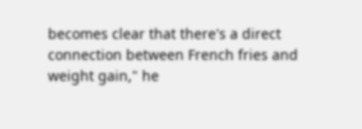becomes clear that there's a direct connection between French fries and weight gain," he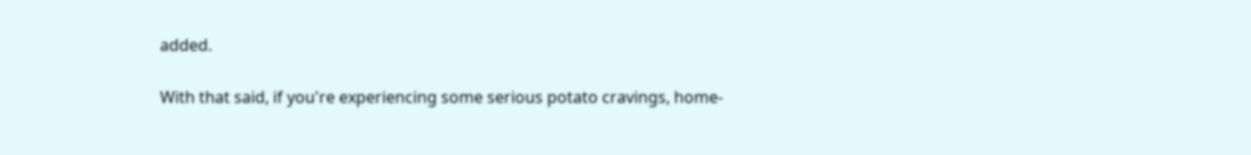added.

With that said, if you're experiencing some serious potato cravings, home-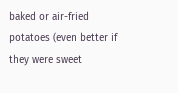baked or air-fried potatoes (even better if they were sweet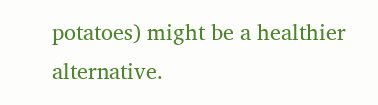potatoes) might be a healthier alternative.